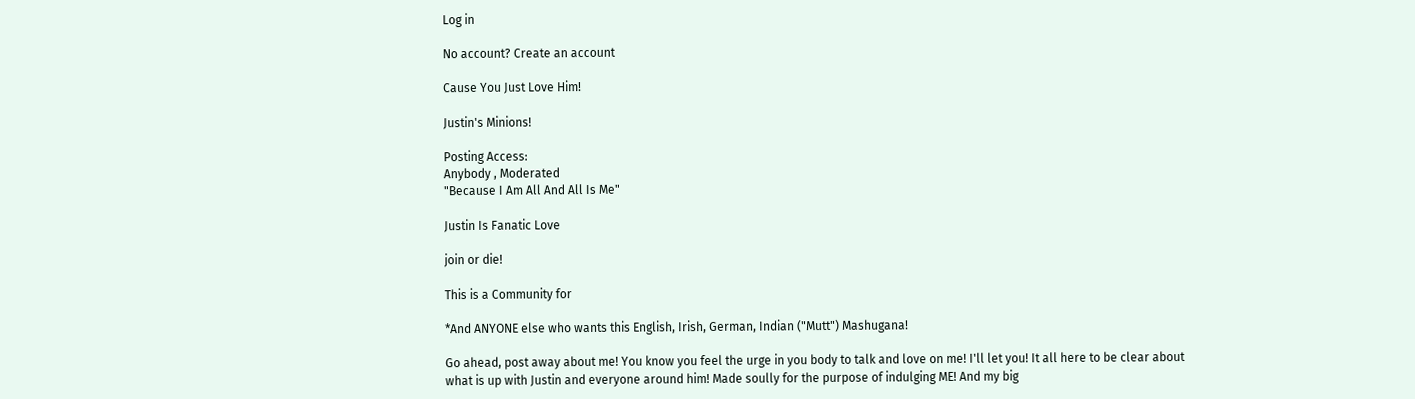Log in

No account? Create an account

Cause You Just Love Him!

Justin's Minions!

Posting Access:
Anybody , Moderated
"Because I Am All And All Is Me"

Justin Is Fanatic Love

join or die!

This is a Community for

*And ANYONE else who wants this English, Irish, German, Indian ("Mutt") Mashugana!

Go ahead, post away about me! You know you feel the urge in you body to talk and love on me! I'll let you! It all here to be clear about what is up with Justin and everyone around him! Made soully for the purpose of indulging ME! And my big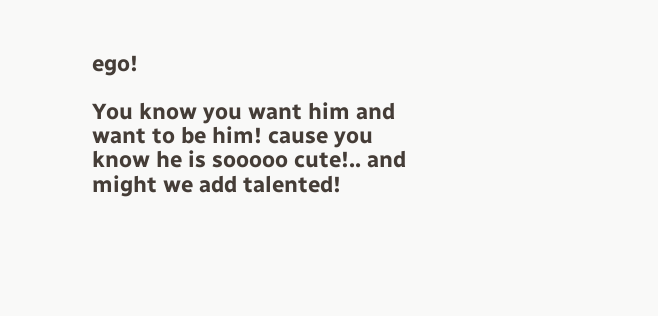ego!

You know you want him and want to be him! cause you know he is sooooo cute!.. and might we add talented!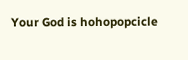Your God is hohopopcicle